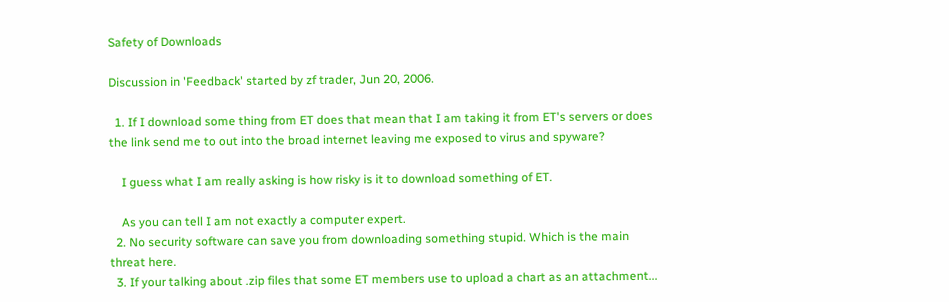Safety of Downloads

Discussion in 'Feedback' started by zf trader, Jun 20, 2006.

  1. If I download some thing from ET does that mean that I am taking it from ET's servers or does the link send me to out into the broad internet leaving me exposed to virus and spyware?

    I guess what I am really asking is how risky is it to download something of ET.

    As you can tell I am not exactly a computer expert.
  2. No security software can save you from downloading something stupid. Which is the main threat here.
  3. If your talking about .zip files that some ET members use to upload a chart as an attachment...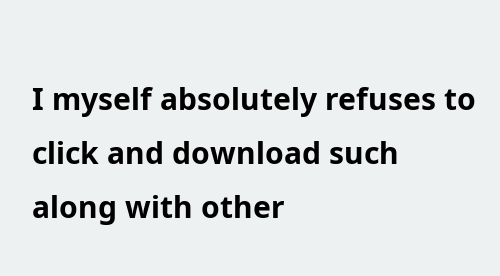I myself absolutely refuses to click and download such along with other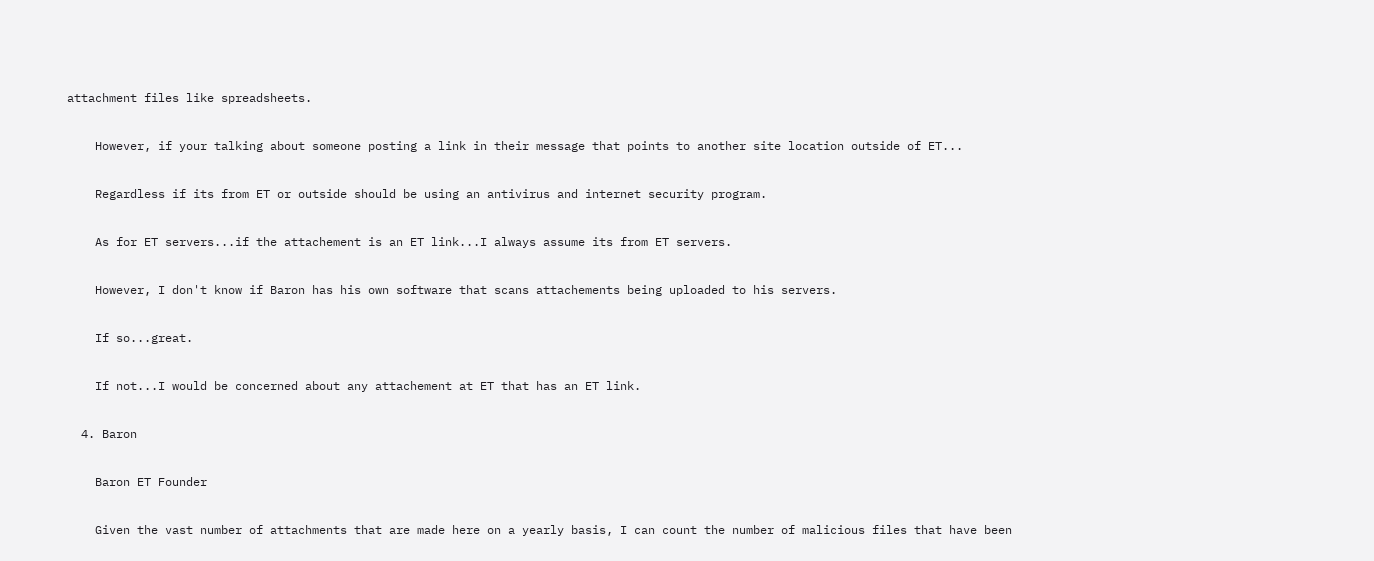attachment files like spreadsheets.

    However, if your talking about someone posting a link in their message that points to another site location outside of ET...

    Regardless if its from ET or outside should be using an antivirus and internet security program.

    As for ET servers...if the attachement is an ET link...I always assume its from ET servers.

    However, I don't know if Baron has his own software that scans attachements being uploaded to his servers.

    If so...great.

    If not...I would be concerned about any attachement at ET that has an ET link.

  4. Baron

    Baron ET Founder

    Given the vast number of attachments that are made here on a yearly basis, I can count the number of malicious files that have been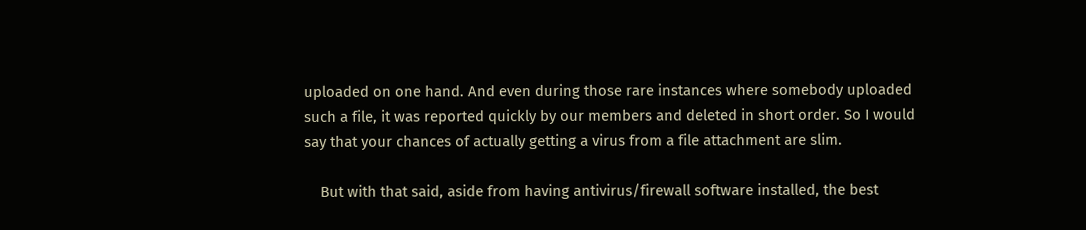uploaded on one hand. And even during those rare instances where somebody uploaded such a file, it was reported quickly by our members and deleted in short order. So I would say that your chances of actually getting a virus from a file attachment are slim.

    But with that said, aside from having antivirus/firewall software installed, the best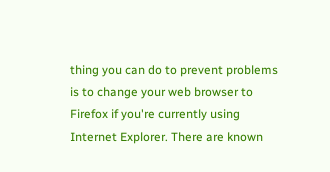thing you can do to prevent problems is to change your web browser to Firefox if you're currently using Internet Explorer. There are known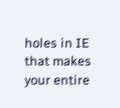holes in IE that makes your entire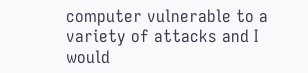computer vulnerable to a variety of attacks and I would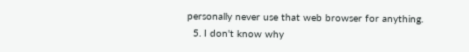personally never use that web browser for anything.
  5. I don't know why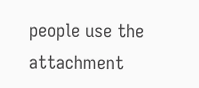people use the attachment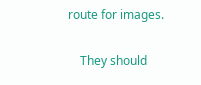route for images.

    They should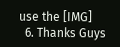use the [IMG]
  6. Thanks Guys